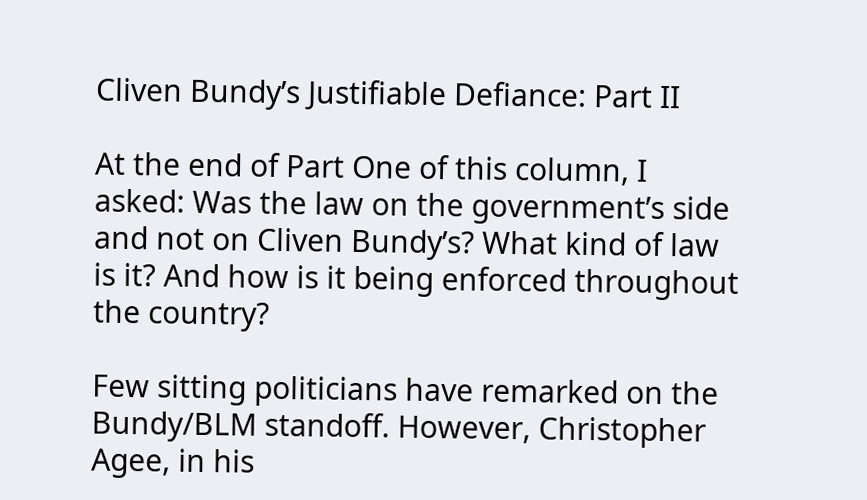Cliven Bundy’s Justifiable Defiance: Part II

At the end of Part One of this column, I asked: Was the law on the government’s side and not on Cliven Bundy’s? What kind of law is it? And how is it being enforced throughout the country?

Few sitting politicians have remarked on the Bundy/BLM standoff. However, Christopher Agee, in his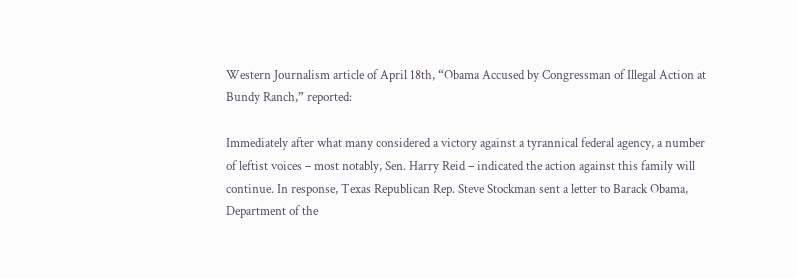Western Journalism article of April 18th, “Obama Accused by Congressman of Illegal Action at Bundy Ranch,” reported:

Immediately after what many considered a victory against a tyrannical federal agency, a number of leftist voices – most notably, Sen. Harry Reid – indicated the action against this family will continue. In response, Texas Republican Rep. Steve Stockman sent a letter to Barack Obama, Department of the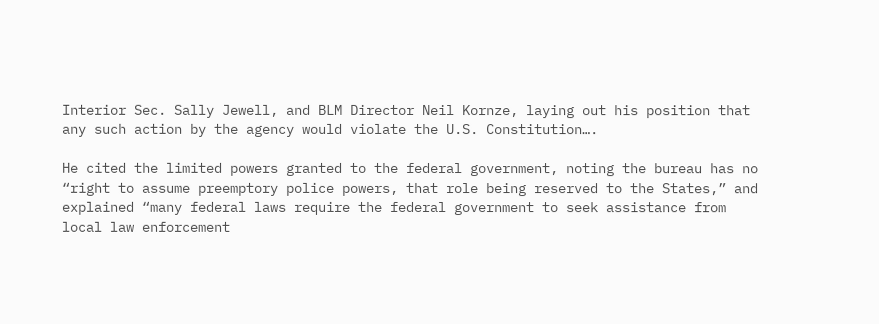Interior Sec. Sally Jewell, and BLM Director Neil Kornze, laying out his position that any such action by the agency would violate the U.S. Constitution….

He cited the limited powers granted to the federal government, noting the bureau has no “right to assume preemptory police powers, that role being reserved to the States,” and explained “many federal laws require the federal government to seek assistance from local law enforcement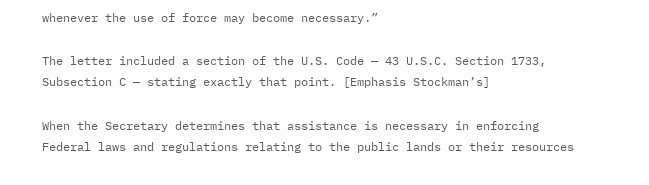whenever the use of force may become necessary.”

The letter included a section of the U.S. Code — 43 U.S.C. Section 1733, Subsection C — stating exactly that point. [Emphasis Stockman’s]

When the Secretary determines that assistance is necessary in enforcing Federal laws and regulations relating to the public lands or their resources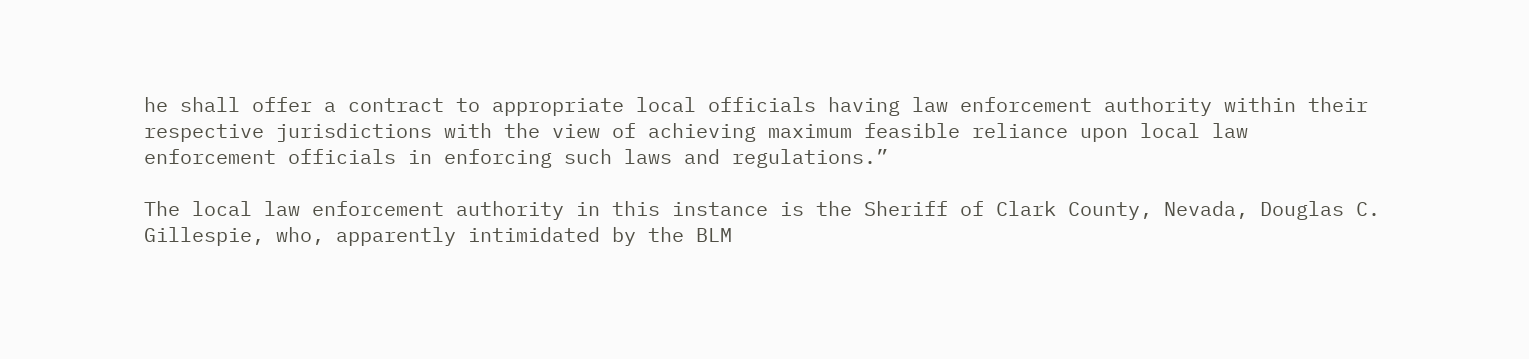he shall offer a contract to appropriate local officials having law enforcement authority within their respective jurisdictions with the view of achieving maximum feasible reliance upon local law enforcement officials in enforcing such laws and regulations.”

The local law enforcement authority in this instance is the Sheriff of Clark County, Nevada, Douglas C. Gillespie, who, apparently intimidated by the BLM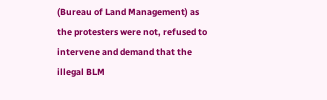(Bureau of Land Management) as the protesters were not, refused to intervene and demand that the illegal BLM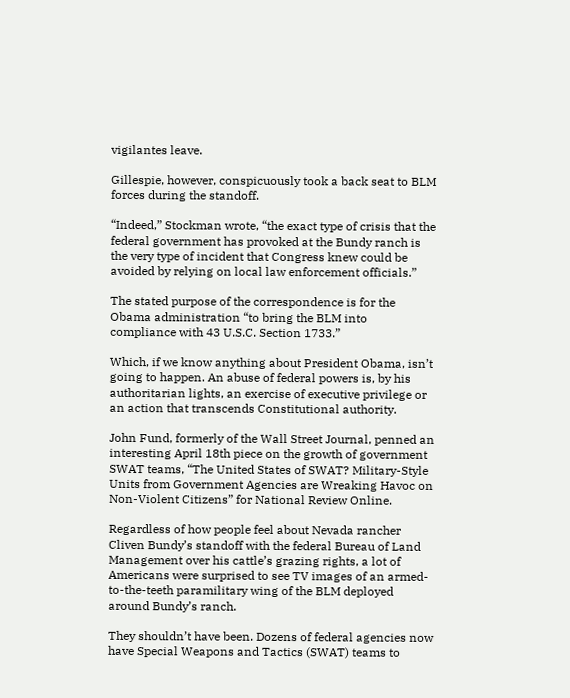vigilantes leave.

Gillespie, however, conspicuously took a back seat to BLM forces during the standoff.

“Indeed,” Stockman wrote, “the exact type of crisis that the federal government has provoked at the Bundy ranch is the very type of incident that Congress knew could be avoided by relying on local law enforcement officials.”

The stated purpose of the correspondence is for the Obama administration “to bring the BLM into compliance with 43 U.S.C. Section 1733.”

Which, if we know anything about President Obama, isn’t going to happen. An abuse of federal powers is, by his authoritarian lights, an exercise of executive privilege or an action that transcends Constitutional authority.

John Fund, formerly of the Wall Street Journal, penned an interesting April 18th piece on the growth of government SWAT teams, “The United States of SWAT? Military-Style Units from Government Agencies are Wreaking Havoc on Non-Violent Citizens” for National Review Online.

Regardless of how people feel about Nevada rancher Cliven Bundy’s standoff with the federal Bureau of Land Management over his cattle’s grazing rights, a lot of Americans were surprised to see TV images of an armed-to-the-teeth paramilitary wing of the BLM deployed around Bundy’s ranch.

They shouldn’t have been. Dozens of federal agencies now have Special Weapons and Tactics (SWAT) teams to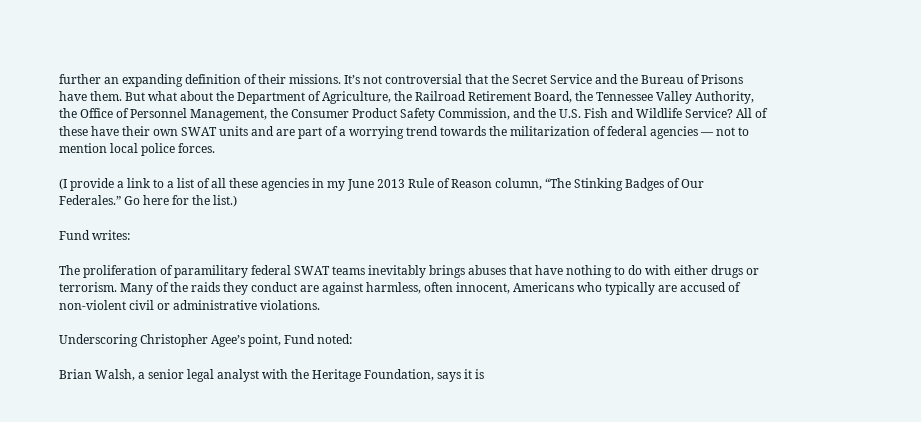further an expanding definition of their missions. It’s not controversial that the Secret Service and the Bureau of Prisons have them. But what about the Department of Agriculture, the Railroad Retirement Board, the Tennessee Valley Authority, the Office of Personnel Management, the Consumer Product Safety Commission, and the U.S. Fish and Wildlife Service? All of these have their own SWAT units and are part of a worrying trend towards the militarization of federal agencies — not to mention local police forces.

(I provide a link to a list of all these agencies in my June 2013 Rule of Reason column, “The Stinking Badges of Our Federales.” Go here for the list.)

Fund writes:

The proliferation of paramilitary federal SWAT teams inevitably brings abuses that have nothing to do with either drugs or terrorism. Many of the raids they conduct are against harmless, often innocent, Americans who typically are accused of non-violent civil or administrative violations.

Underscoring Christopher Agee’s point, Fund noted:

Brian Walsh, a senior legal analyst with the Heritage Foundation, says it is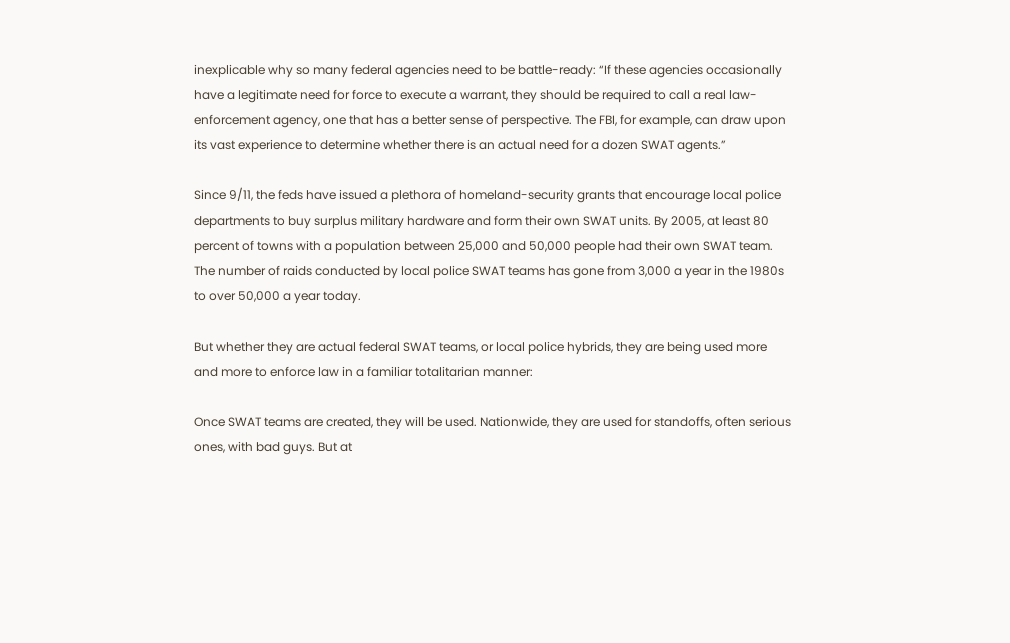inexplicable why so many federal agencies need to be battle-ready: “If these agencies occasionally have a legitimate need for force to execute a warrant, they should be required to call a real law-enforcement agency, one that has a better sense of perspective. The FBI, for example, can draw upon its vast experience to determine whether there is an actual need for a dozen SWAT agents.”

Since 9/11, the feds have issued a plethora of homeland-security grants that encourage local police departments to buy surplus military hardware and form their own SWAT units. By 2005, at least 80 percent of towns with a population between 25,000 and 50,000 people had their own SWAT team. The number of raids conducted by local police SWAT teams has gone from 3,000 a year in the 1980s to over 50,000 a year today.

But whether they are actual federal SWAT teams, or local police hybrids, they are being used more and more to enforce law in a familiar totalitarian manner:

Once SWAT teams are created, they will be used. Nationwide, they are used for standoffs, often serious ones, with bad guys. But at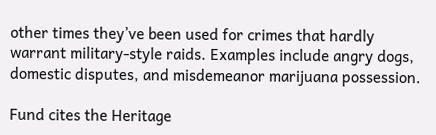other times they’ve been used for crimes that hardly warrant military-style raids. Examples include angry dogs, domestic disputes, and misdemeanor marijuana possession.

Fund cites the Heritage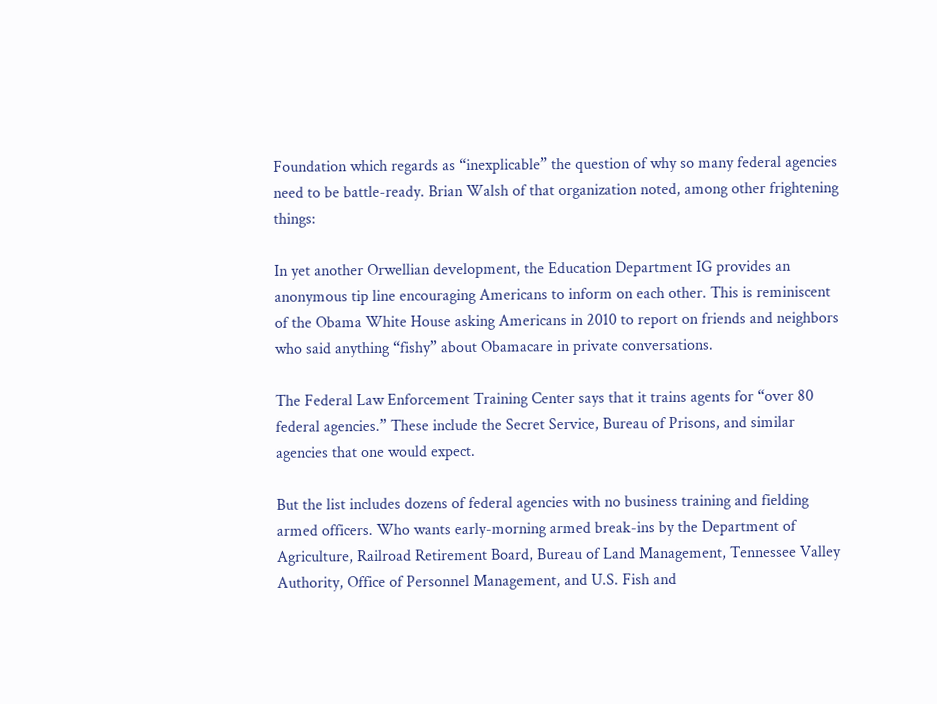Foundation which regards as “inexplicable” the question of why so many federal agencies need to be battle-ready. Brian Walsh of that organization noted, among other frightening things:

In yet another Orwellian development, the Education Department IG provides an anonymous tip line encouraging Americans to inform on each other. This is reminiscent of the Obama White House asking Americans in 2010 to report on friends and neighbors who said anything “fishy” about Obamacare in private conversations.

The Federal Law Enforcement Training Center says that it trains agents for “over 80 federal agencies.” These include the Secret Service, Bureau of Prisons, and similar agencies that one would expect.

But the list includes dozens of federal agencies with no business training and fielding armed officers. Who wants early-morning armed break-ins by the Department of Agriculture, Railroad Retirement Board, Bureau of Land Management, Tennessee Valley Authority, Office of Personnel Management, and U.S. Fish and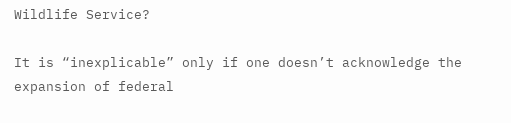Wildlife Service?

It is “inexplicable” only if one doesn’t acknowledge the expansion of federal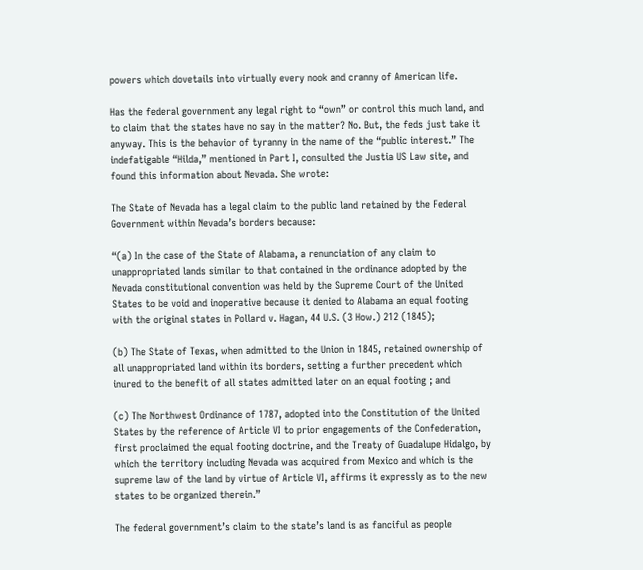powers which dovetails into virtually every nook and cranny of American life.

Has the federal government any legal right to “own” or control this much land, and to claim that the states have no say in the matter? No. But, the feds just take it anyway. This is the behavior of tyranny in the name of the “public interest.” The indefatigable “Hilda,” mentioned in Part I, consulted the Justia US Law site, and found this information about Nevada. She wrote:

The State of Nevada has a legal claim to the public land retained by the Federal Government within Nevada’s borders because:

“(a) In the case of the State of Alabama, a renunciation of any claim to unappropriated lands similar to that contained in the ordinance adopted by the Nevada constitutional convention was held by the Supreme Court of the United States to be void and inoperative because it denied to Alabama an equal footing with the original states in Pollard v. Hagan, 44 U.S. (3 How.) 212 (1845);

(b) The State of Texas, when admitted to the Union in 1845, retained ownership of all unappropriated land within its borders, setting a further precedent which inured to the benefit of all states admitted later on an equal footing ; and

(c) The Northwest Ordinance of 1787, adopted into the Constitution of the United States by the reference of Article VI to prior engagements of the Confederation, first proclaimed the equal footing doctrine, and the Treaty of Guadalupe Hidalgo, by which the territory including Nevada was acquired from Mexico and which is the supreme law of the land by virtue of Article VI, affirms it expressly as to the new states to be organized therein.”

The federal government’s claim to the state’s land is as fanciful as people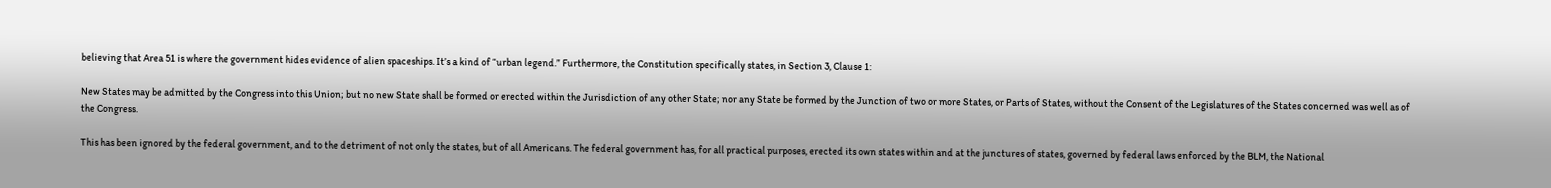believing that Area 51 is where the government hides evidence of alien spaceships. It’s a kind of “urban legend.” Furthermore, the Constitution specifically states, in Section 3, Clause 1:

New States may be admitted by the Congress into this Union; but no new State shall be formed or erected within the Jurisdiction of any other State; nor any State be formed by the Junction of two or more States, or Parts of States, without the Consent of the Legislatures of the States concerned was well as of the Congress.

This has been ignored by the federal government, and to the detriment of not only the states, but of all Americans. The federal government has, for all practical purposes, erected its own states within and at the junctures of states, governed by federal laws enforced by the BLM, the National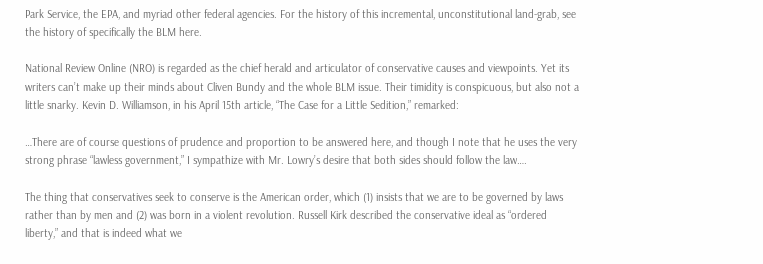Park Service, the EPA, and myriad other federal agencies. For the history of this incremental, unconstitutional land-grab, see the history of specifically the BLM here.

National Review Online (NRO) is regarded as the chief herald and articulator of conservative causes and viewpoints. Yet its writers can’t make up their minds about Cliven Bundy and the whole BLM issue. Their timidity is conspicuous, but also not a little snarky. Kevin D. Williamson, in his April 15th article, “The Case for a Little Sedition,” remarked:

…There are of course questions of prudence and proportion to be answered here, and though I note that he uses the very strong phrase “lawless government,” I sympathize with Mr. Lowry’s desire that both sides should follow the law….

The thing that conservatives seek to conserve is the American order, which (1) insists that we are to be governed by laws rather than by men and (2) was born in a violent revolution. Russell Kirk described the conservative ideal as “ordered liberty,” and that is indeed what we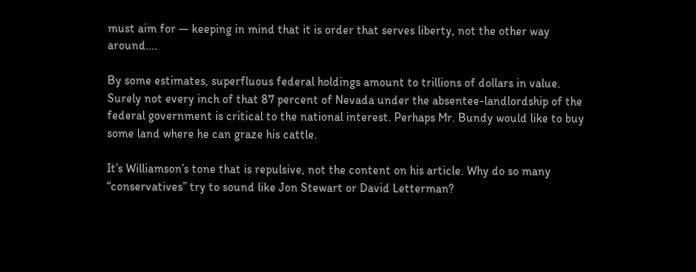must aim for — keeping in mind that it is order that serves liberty, not the other way around….

By some estimates, superfluous federal holdings amount to trillions of dollars in value. Surely not every inch of that 87 percent of Nevada under the absentee-landlordship of the federal government is critical to the national interest. Perhaps Mr. Bundy would like to buy some land where he can graze his cattle.

It’s Williamson’s tone that is repulsive, not the content on his article. Why do so many “conservatives” try to sound like Jon Stewart or David Letterman?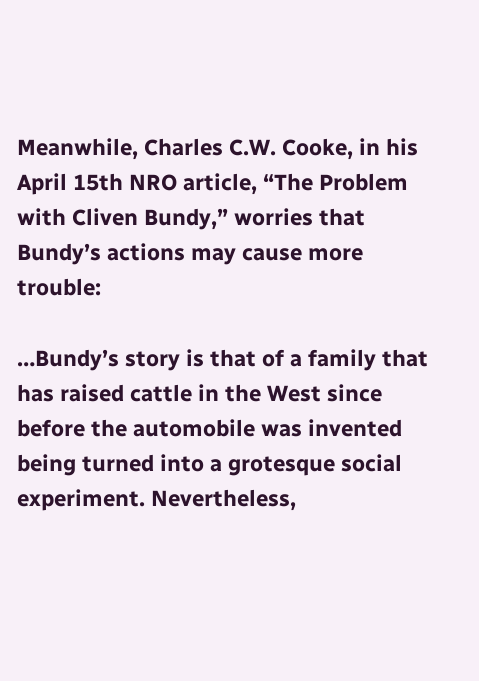Meanwhile, Charles C.W. Cooke, in his April 15th NRO article, “The Problem with Cliven Bundy,” worries that Bundy’s actions may cause more trouble:

…Bundy’s story is that of a family that has raised cattle in the West since before the automobile was invented being turned into a grotesque social experiment. Nevertheless,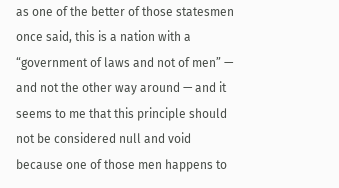as one of the better of those statesmen once said, this is a nation with a “government of laws and not of men” — and not the other way around — and it seems to me that this principle should not be considered null and void because one of those men happens to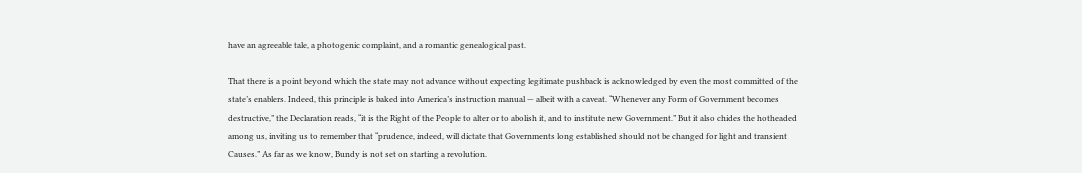have an agreeable tale, a photogenic complaint, and a romantic genealogical past.

That there is a point beyond which the state may not advance without expecting legitimate pushback is acknowledged by even the most committed of the state’s enablers. Indeed, this principle is baked into America’s instruction manual — albeit with a caveat. “Whenever any Form of Government becomes destructive,” the Declaration reads, “it is the Right of the People to alter or to abolish it, and to institute new Government.” But it also chides the hotheaded among us, inviting us to remember that “prudence, indeed, will dictate that Governments long established should not be changed for light and transient Causes.” As far as we know, Bundy is not set on starting a revolution.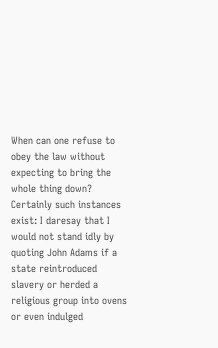When can one refuse to obey the law without expecting to bring the whole thing down? Certainly such instances exist: I daresay that I would not stand idly by quoting John Adams if a state reintroduced slavery or herded a religious group into ovens or even indulged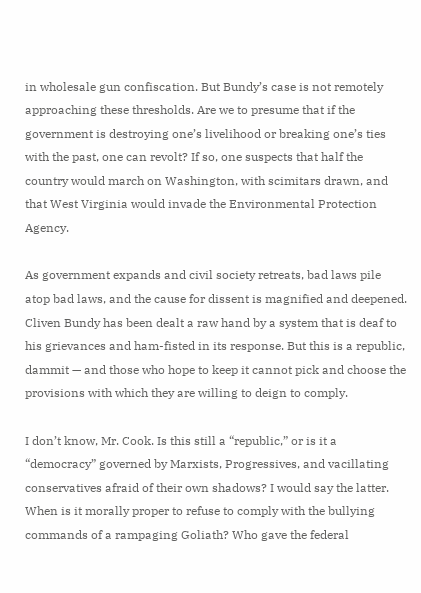in wholesale gun confiscation. But Bundy’s case is not remotely approaching these thresholds. Are we to presume that if the government is destroying one’s livelihood or breaking one’s ties with the past, one can revolt? If so, one suspects that half the country would march on Washington, with scimitars drawn, and that West Virginia would invade the Environmental Protection Agency.

As government expands and civil society retreats, bad laws pile atop bad laws, and the cause for dissent is magnified and deepened. Cliven Bundy has been dealt a raw hand by a system that is deaf to his grievances and ham-fisted in its response. But this is a republic, dammit — and those who hope to keep it cannot pick and choose the provisions with which they are willing to deign to comply.

I don’t know, Mr. Cook. Is this still a “republic,” or is it a “democracy” governed by Marxists, Progressives, and vacillating conservatives afraid of their own shadows? I would say the latter. When is it morally proper to refuse to comply with the bullying commands of a rampaging Goliath? Who gave the federal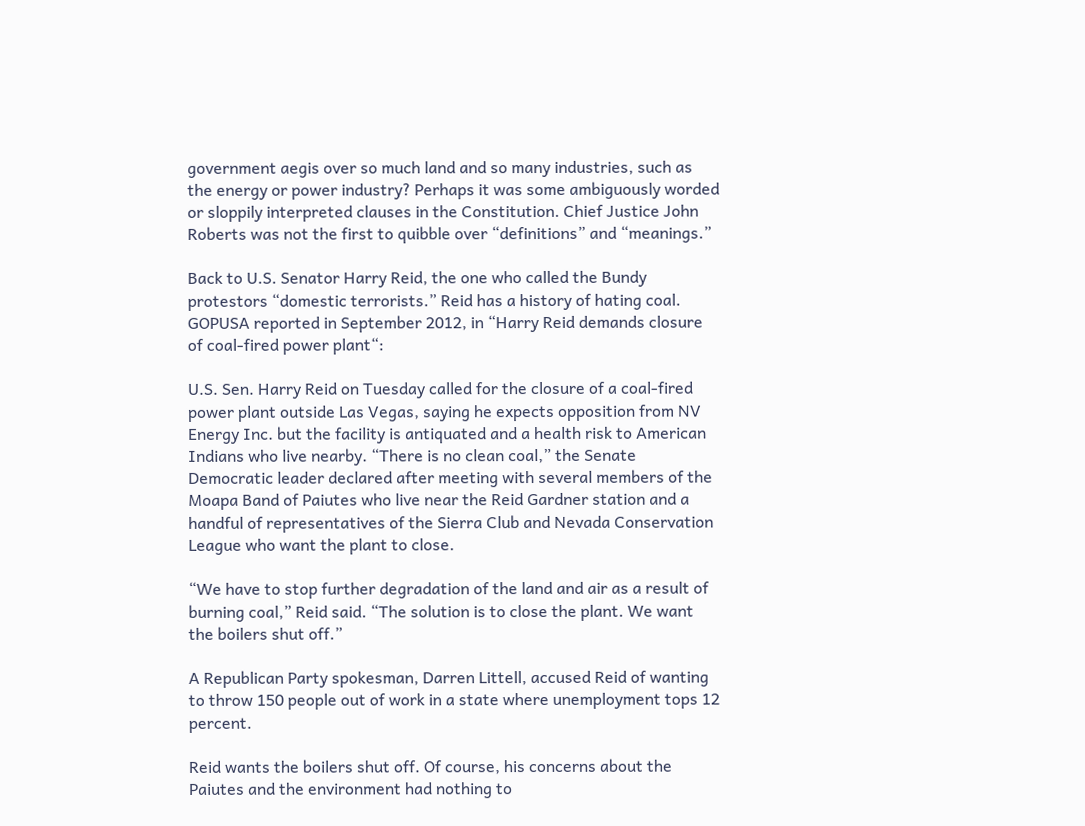government aegis over so much land and so many industries, such as the energy or power industry? Perhaps it was some ambiguously worded or sloppily interpreted clauses in the Constitution. Chief Justice John Roberts was not the first to quibble over “definitions” and “meanings.”

Back to U.S. Senator Harry Reid, the one who called the Bundy protestors “domestic terrorists.” Reid has a history of hating coal. GOPUSA reported in September 2012, in “Harry Reid demands closure of coal-fired power plant“:

U.S. Sen. Harry Reid on Tuesday called for the closure of a coal-fired power plant outside Las Vegas, saying he expects opposition from NV Energy Inc. but the facility is antiquated and a health risk to American Indians who live nearby. “There is no clean coal,” the Senate Democratic leader declared after meeting with several members of the Moapa Band of Paiutes who live near the Reid Gardner station and a handful of representatives of the Sierra Club and Nevada Conservation League who want the plant to close.

“We have to stop further degradation of the land and air as a result of burning coal,” Reid said. “The solution is to close the plant. We want the boilers shut off.”

A Republican Party spokesman, Darren Littell, accused Reid of wanting to throw 150 people out of work in a state where unemployment tops 12 percent.

Reid wants the boilers shut off. Of course, his concerns about the Paiutes and the environment had nothing to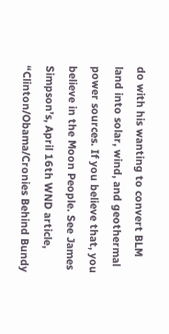do with his wanting to convert BLM land into solar, wind, and geothermal power sources. If you believe that, you believe in the Moon People. See James Simpson’s, April 16th WND article, “Clinton/Obama/Cronies Behind Bundy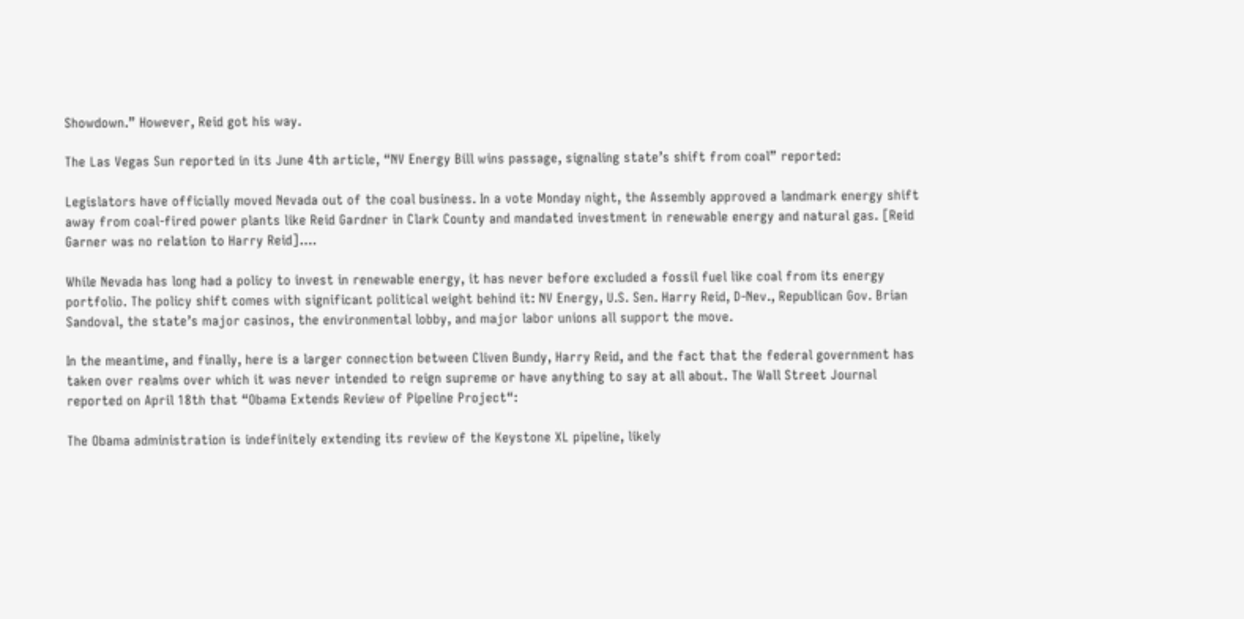Showdown.” However, Reid got his way.

The Las Vegas Sun reported in its June 4th article, “NV Energy Bill wins passage, signaling state’s shift from coal” reported:

Legislators have officially moved Nevada out of the coal business. In a vote Monday night, the Assembly approved a landmark energy shift away from coal-fired power plants like Reid Gardner in Clark County and mandated investment in renewable energy and natural gas. [Reid Garner was no relation to Harry Reid]….

While Nevada has long had a policy to invest in renewable energy, it has never before excluded a fossil fuel like coal from its energy portfolio. The policy shift comes with significant political weight behind it: NV Energy, U.S. Sen. Harry Reid, D-Nev., Republican Gov. Brian Sandoval, the state’s major casinos, the environmental lobby, and major labor unions all support the move.

In the meantime, and finally, here is a larger connection between Cliven Bundy, Harry Reid, and the fact that the federal government has taken over realms over which it was never intended to reign supreme or have anything to say at all about. The Wall Street Journal reported on April 18th that “Obama Extends Review of Pipeline Project“:

The Obama administration is indefinitely extending its review of the Keystone XL pipeline, likely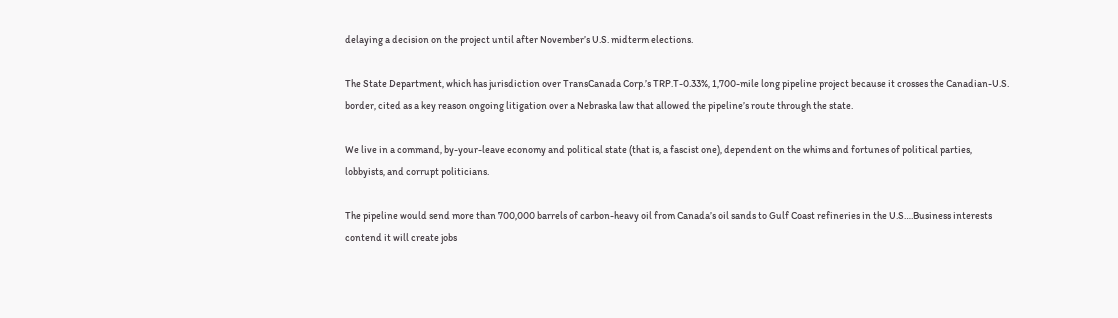delaying a decision on the project until after November’s U.S. midterm elections.

The State Department, which has jurisdiction over TransCanada Corp.’s TRP.T-0.33%, 1,700-mile long pipeline project because it crosses the Canadian-U.S. border, cited as a key reason ongoing litigation over a Nebraska law that allowed the pipeline’s route through the state.

We live in a command, by-your-leave economy and political state (that is, a fascist one), dependent on the whims and fortunes of political parties, lobbyists, and corrupt politicians.

The pipeline would send more than 700,000 barrels of carbon-heavy oil from Canada’s oil sands to Gulf Coast refineries in the U.S….Business interests contend it will create jobs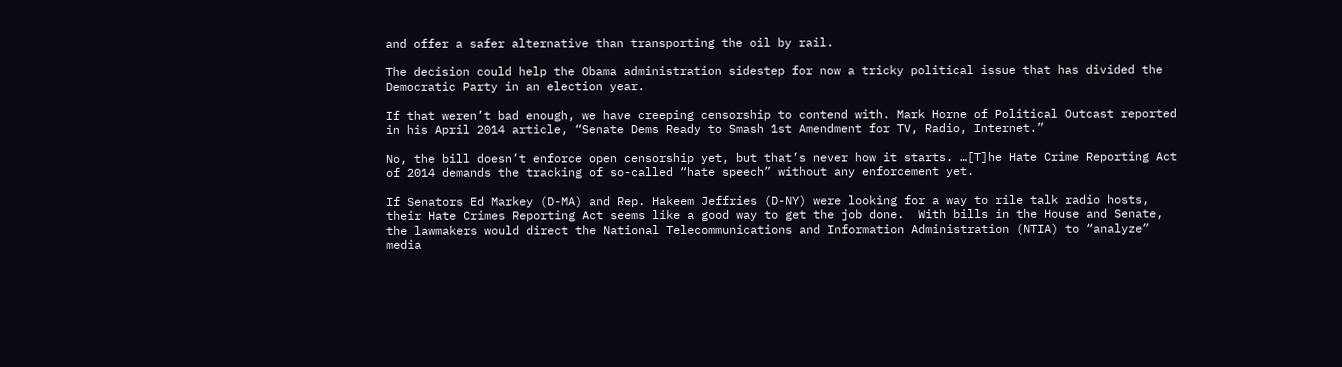and offer a safer alternative than transporting the oil by rail.

The decision could help the Obama administration sidestep for now a tricky political issue that has divided the Democratic Party in an election year.

If that weren’t bad enough, we have creeping censorship to contend with. Mark Horne of Political Outcast reported in his April 2014 article, “Senate Dems Ready to Smash 1st Amendment for TV, Radio, Internet.”

No, the bill doesn’t enforce open censorship yet, but that’s never how it starts. …[T]he Hate Crime Reporting Act of 2014 demands the tracking of so-called “hate speech” without any enforcement yet.

If Senators Ed Markey (D-MA) and Rep. Hakeem Jeffries (D-NY) were looking for a way to rile talk radio hosts, their Hate Crimes Reporting Act seems like a good way to get the job done.  With bills in the House and Senate, the lawmakers would direct the National Telecommunications and Information Administration (NTIA) to “analyze” media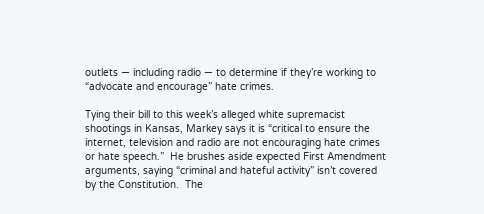outlets — including radio — to determine if they’re working to “advocate and encourage” hate crimes.

Tying their bill to this week’s alleged white supremacist shootings in Kansas, Markey says it is “critical to ensure the internet, television and radio are not encouraging hate crimes or hate speech.”  He brushes aside expected First Amendment arguments, saying “criminal and hateful activity” isn’t covered by the Constitution.  The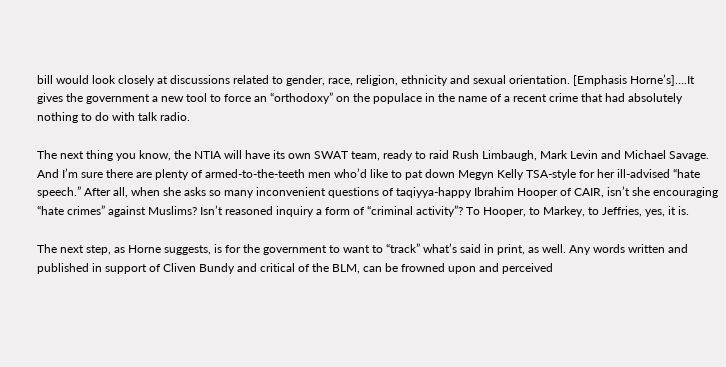bill would look closely at discussions related to gender, race, religion, ethnicity and sexual orientation. [Emphasis Horne’s]….It gives the government a new tool to force an “orthodoxy” on the populace in the name of a recent crime that had absolutely nothing to do with talk radio.

The next thing you know, the NTIA will have its own SWAT team, ready to raid Rush Limbaugh, Mark Levin and Michael Savage. And I’m sure there are plenty of armed-to-the-teeth men who’d like to pat down Megyn Kelly TSA-style for her ill-advised “hate speech.” After all, when she asks so many inconvenient questions of taqiyya-happy Ibrahim Hooper of CAIR, isn’t she encouraging “hate crimes” against Muslims? Isn’t reasoned inquiry a form of “criminal activity”? To Hooper, to Markey, to Jeffries, yes, it is.

The next step, as Horne suggests, is for the government to want to “track” what’s said in print, as well. Any words written and published in support of Cliven Bundy and critical of the BLM, can be frowned upon and perceived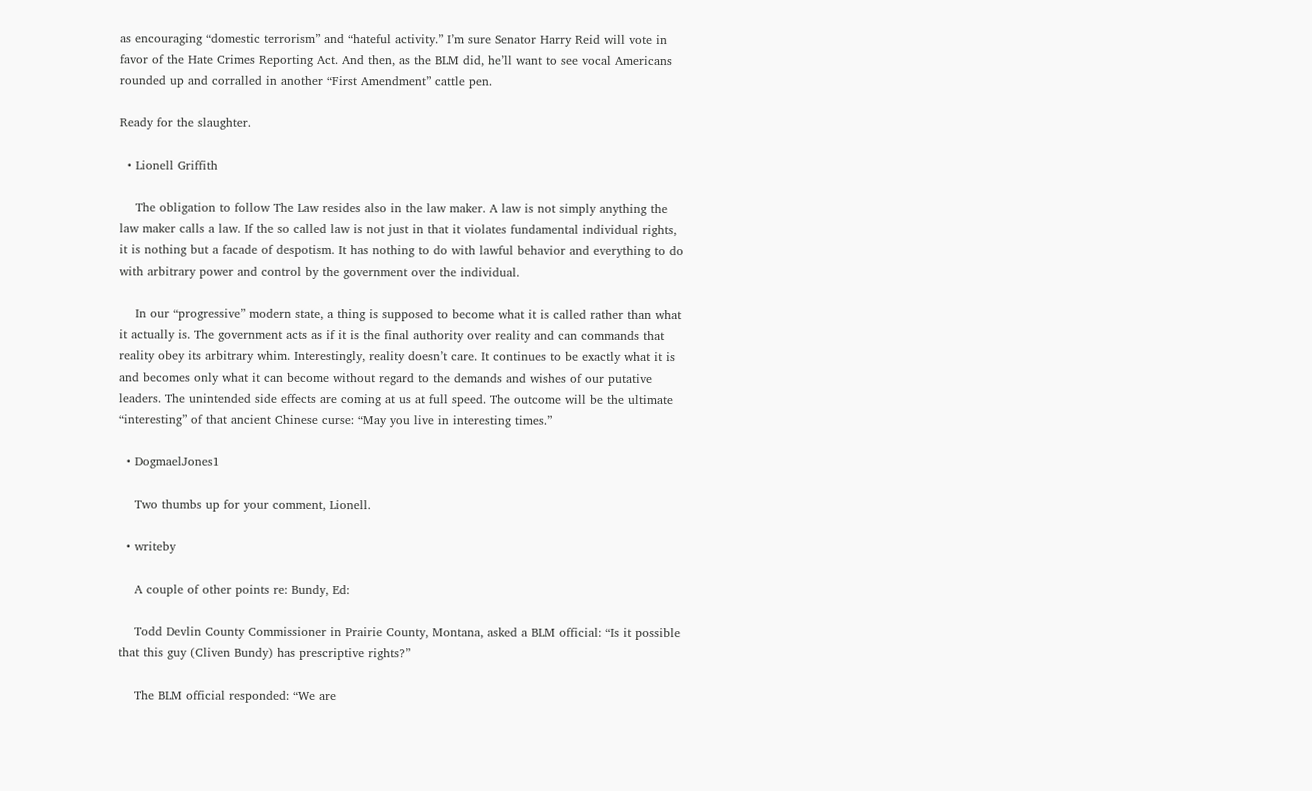as encouraging “domestic terrorism” and “hateful activity.” I’m sure Senator Harry Reid will vote in favor of the Hate Crimes Reporting Act. And then, as the BLM did, he’ll want to see vocal Americans rounded up and corralled in another “First Amendment” cattle pen.

Ready for the slaughter.

  • Lionell Griffith

    The obligation to follow The Law resides also in the law maker. A law is not simply anything the law maker calls a law. If the so called law is not just in that it violates fundamental individual rights, it is nothing but a facade of despotism. It has nothing to do with lawful behavior and everything to do with arbitrary power and control by the government over the individual.

    In our “progressive” modern state, a thing is supposed to become what it is called rather than what it actually is. The government acts as if it is the final authority over reality and can commands that reality obey its arbitrary whim. Interestingly, reality doesn’t care. It continues to be exactly what it is and becomes only what it can become without regard to the demands and wishes of our putative leaders. The unintended side effects are coming at us at full speed. The outcome will be the ultimate “interesting” of that ancient Chinese curse: “May you live in interesting times.”

  • DogmaelJones1

    Two thumbs up for your comment, Lionell.

  • writeby

    A couple of other points re: Bundy, Ed:

    Todd Devlin County Commissioner in Prairie County, Montana, asked a BLM official: “Is it possible that this guy (Cliven Bundy) has prescriptive rights?”

    The BLM official responded: “We are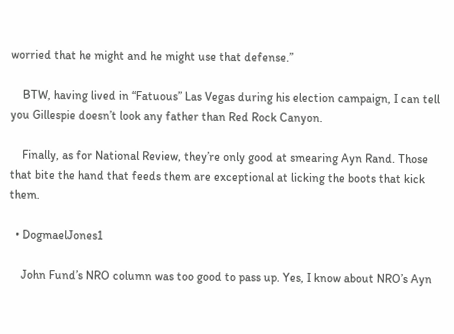worried that he might and he might use that defense.”

    BTW, having lived in “Fatuous” Las Vegas during his election campaign, I can tell you Gillespie doesn’t look any father than Red Rock Canyon.

    Finally, as for National Review, they’re only good at smearing Ayn Rand. Those that bite the hand that feeds them are exceptional at licking the boots that kick them.

  • DogmaelJones1

    John Fund’s NRO column was too good to pass up. Yes, I know about NRO’s Ayn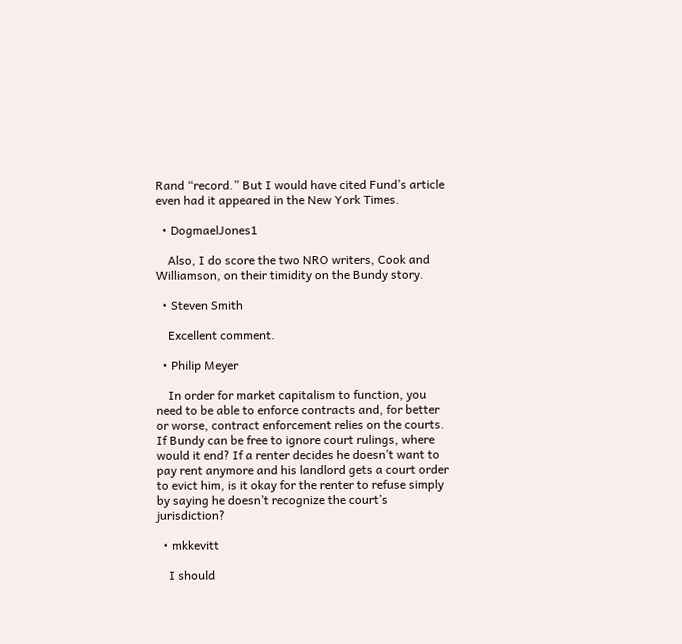Rand “record.” But I would have cited Fund’s article even had it appeared in the New York Times.

  • DogmaelJones1

    Also, I do score the two NRO writers, Cook and Williamson, on their timidity on the Bundy story.

  • Steven Smith

    Excellent comment.

  • Philip Meyer

    In order for market capitalism to function, you need to be able to enforce contracts and, for better or worse, contract enforcement relies on the courts. If Bundy can be free to ignore court rulings, where would it end? If a renter decides he doesn’t want to pay rent anymore and his landlord gets a court order to evict him, is it okay for the renter to refuse simply by saying he doesn’t recognize the court’s jurisdiction?

  • mkkevitt

    I should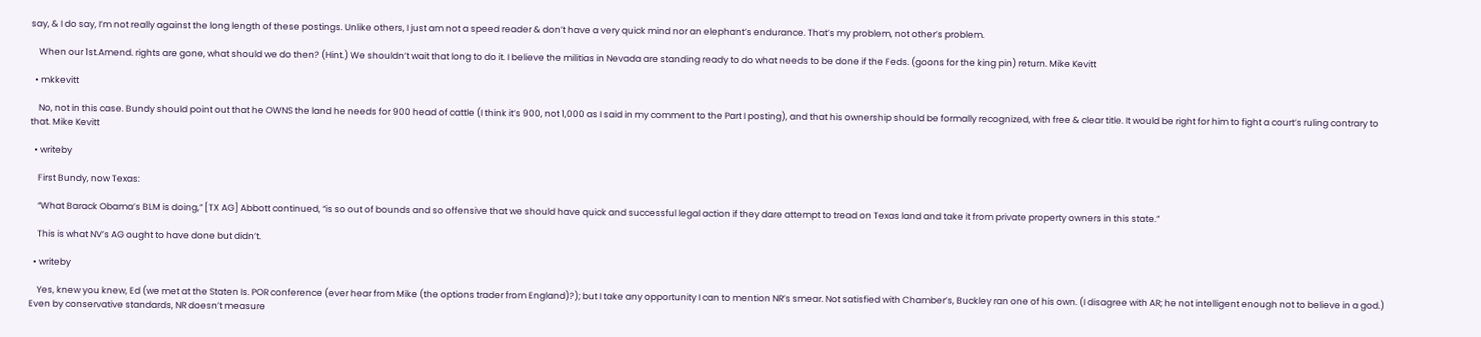say, & I do say, I’m not really against the long length of these postings. Unlike others, I just am not a speed reader & don’t have a very quick mind nor an elephant’s endurance. That’s my problem, not other’s problem.

    When our 1st.Amend. rights are gone, what should we do then? (Hint.) We shouldn’t wait that long to do it. I believe the militias in Nevada are standing ready to do what needs to be done if the Feds. (goons for the king pin) return. Mike Kevitt

  • mkkevitt

    No, not in this case. Bundy should point out that he OWNS the land he needs for 900 head of cattle (I think it’s 900, not 1,000 as I said in my comment to the Part I posting), and that his ownership should be formally recognized, with free & clear title. It would be right for him to fight a court’s ruling contrary to that. Mike Kevitt

  • writeby

    First Bundy, now Texas:

    “What Barack Obama’s BLM is doing,” [TX AG] Abbott continued, “is so out of bounds and so offensive that we should have quick and successful legal action if they dare attempt to tread on Texas land and take it from private property owners in this state.”

    This is what NV’s AG ought to have done but didn’t.

  • writeby

    Yes, knew you knew, Ed (we met at the Staten Is. POR conference (ever hear from Mike (the options trader from England)?); but I take any opportunity I can to mention NR’s smear. Not satisfied with Chamber’s, Buckley ran one of his own. (I disagree with AR; he not intelligent enough not to believe in a god.) Even by conservative standards, NR doesn’t measure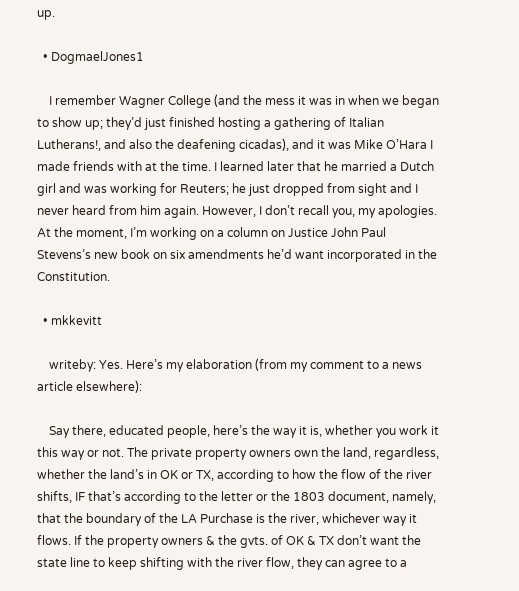up.

  • DogmaelJones1

    I remember Wagner College (and the mess it was in when we began to show up; they’d just finished hosting a gathering of Italian Lutherans!, and also the deafening cicadas), and it was Mike O’Hara I made friends with at the time. I learned later that he married a Dutch girl and was working for Reuters; he just dropped from sight and I never heard from him again. However, I don’t recall you, my apologies. At the moment, I’m working on a column on Justice John Paul Stevens’s new book on six amendments he’d want incorporated in the Constitution.

  • mkkevitt

    writeby: Yes. Here’s my elaboration (from my comment to a news article elsewhere):

    Say there, educated people, here’s the way it is, whether you work it this way or not. The private property owners own the land, regardless, whether the land’s in OK or TX, according to how the flow of the river shifts, IF that’s according to the letter or the 1803 document, namely, that the boundary of the LA Purchase is the river, whichever way it flows. If the property owners & the gvts. of OK & TX don’t want the state line to keep shifting with the river flow, they can agree to a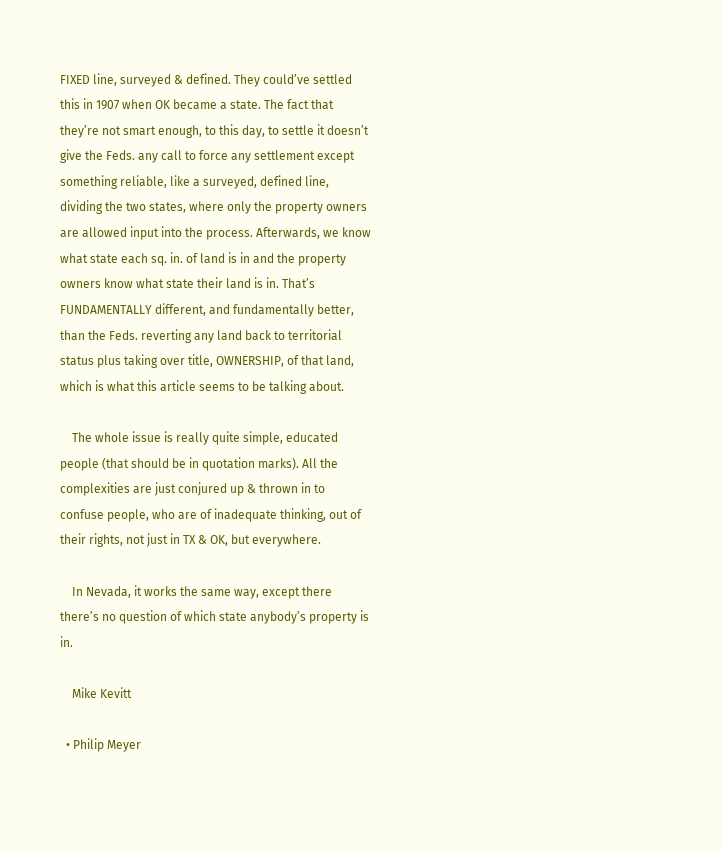FIXED line, surveyed & defined. They could’ve settled this in 1907 when OK became a state. The fact that they’re not smart enough, to this day, to settle it doesn’t give the Feds. any call to force any settlement except something reliable, like a surveyed, defined line, dividing the two states, where only the property owners are allowed input into the process. Afterwards, we know what state each sq. in. of land is in and the property owners know what state their land is in. That’s FUNDAMENTALLY different, and fundamentally better, than the Feds. reverting any land back to territorial status plus taking over title, OWNERSHIP, of that land, which is what this article seems to be talking about.

    The whole issue is really quite simple, educated people (that should be in quotation marks). All the complexities are just conjured up & thrown in to confuse people, who are of inadequate thinking, out of their rights, not just in TX & OK, but everywhere.

    In Nevada, it works the same way, except there there’s no question of which state anybody’s property is in.

    Mike Kevitt

  • Philip Meyer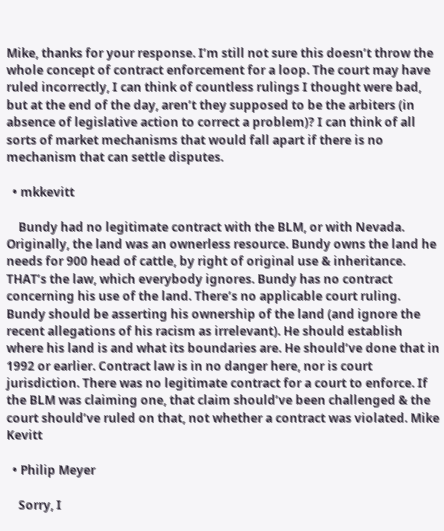Mike, thanks for your response. I’m still not sure this doesn’t throw the whole concept of contract enforcement for a loop. The court may have ruled incorrectly, I can think of countless rulings I thought were bad, but at the end of the day, aren’t they supposed to be the arbiters (in absence of legislative action to correct a problem)? I can think of all sorts of market mechanisms that would fall apart if there is no mechanism that can settle disputes.

  • mkkevitt

    Bundy had no legitimate contract with the BLM, or with Nevada. Originally, the land was an ownerless resource. Bundy owns the land he needs for 900 head of cattle, by right of original use & inheritance. THAT’s the law, which everybody ignores. Bundy has no contract concerning his use of the land. There’s no applicable court ruling. Bundy should be asserting his ownership of the land (and ignore the recent allegations of his racism as irrelevant). He should establish where his land is and what its boundaries are. He should’ve done that in 1992 or earlier. Contract law is in no danger here, nor is court jurisdiction. There was no legitimate contract for a court to enforce. If the BLM was claiming one, that claim should’ve been challenged & the court should’ve ruled on that, not whether a contract was violated. Mike Kevitt

  • Philip Meyer

    Sorry, I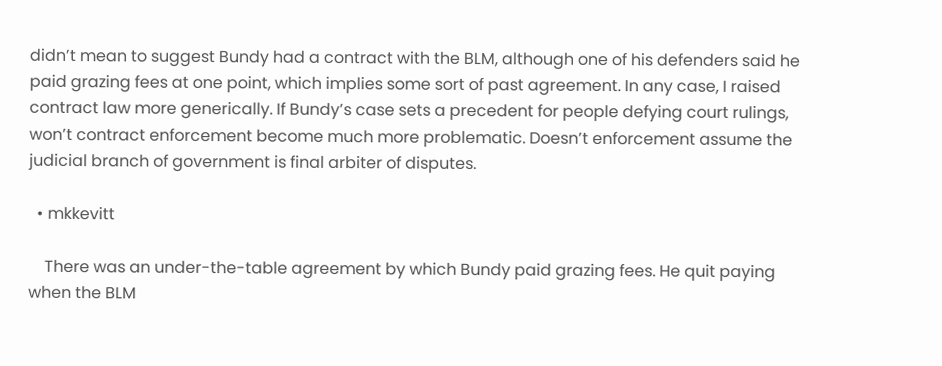didn’t mean to suggest Bundy had a contract with the BLM, although one of his defenders said he paid grazing fees at one point, which implies some sort of past agreement. In any case, I raised contract law more generically. If Bundy’s case sets a precedent for people defying court rulings, won’t contract enforcement become much more problematic. Doesn’t enforcement assume the judicial branch of government is final arbiter of disputes.

  • mkkevitt

    There was an under-the-table agreement by which Bundy paid grazing fees. He quit paying when the BLM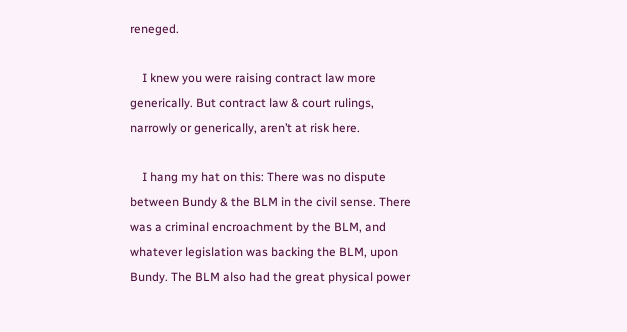reneged.

    I knew you were raising contract law more generically. But contract law & court rulings, narrowly or generically, aren’t at risk here.

    I hang my hat on this: There was no dispute between Bundy & the BLM in the civil sense. There was a criminal encroachment by the BLM, and whatever legislation was backing the BLM, upon Bundy. The BLM also had the great physical power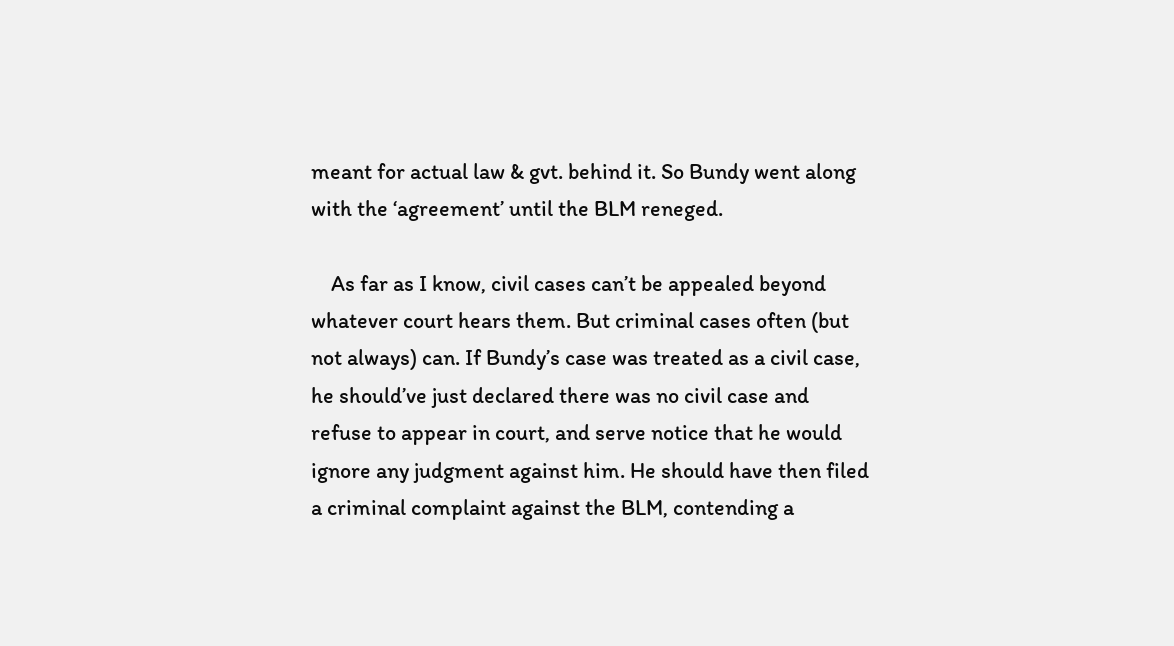meant for actual law & gvt. behind it. So Bundy went along with the ‘agreement’ until the BLM reneged.

    As far as I know, civil cases can’t be appealed beyond whatever court hears them. But criminal cases often (but not always) can. If Bundy’s case was treated as a civil case, he should’ve just declared there was no civil case and refuse to appear in court, and serve notice that he would ignore any judgment against him. He should have then filed a criminal complaint against the BLM, contending a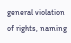general violation of rights, naming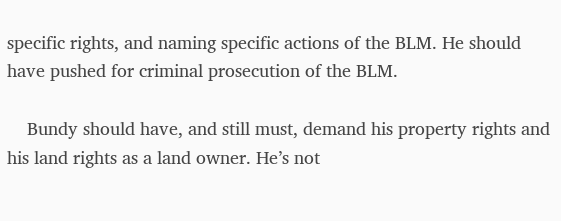specific rights, and naming specific actions of the BLM. He should have pushed for criminal prosecution of the BLM.

    Bundy should have, and still must, demand his property rights and his land rights as a land owner. He’s not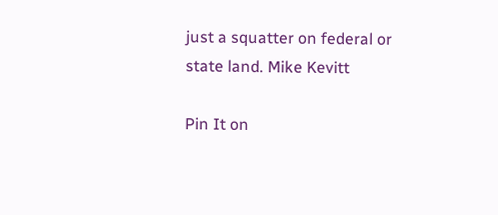just a squatter on federal or state land. Mike Kevitt

Pin It on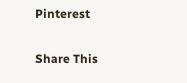Pinterest

Share This